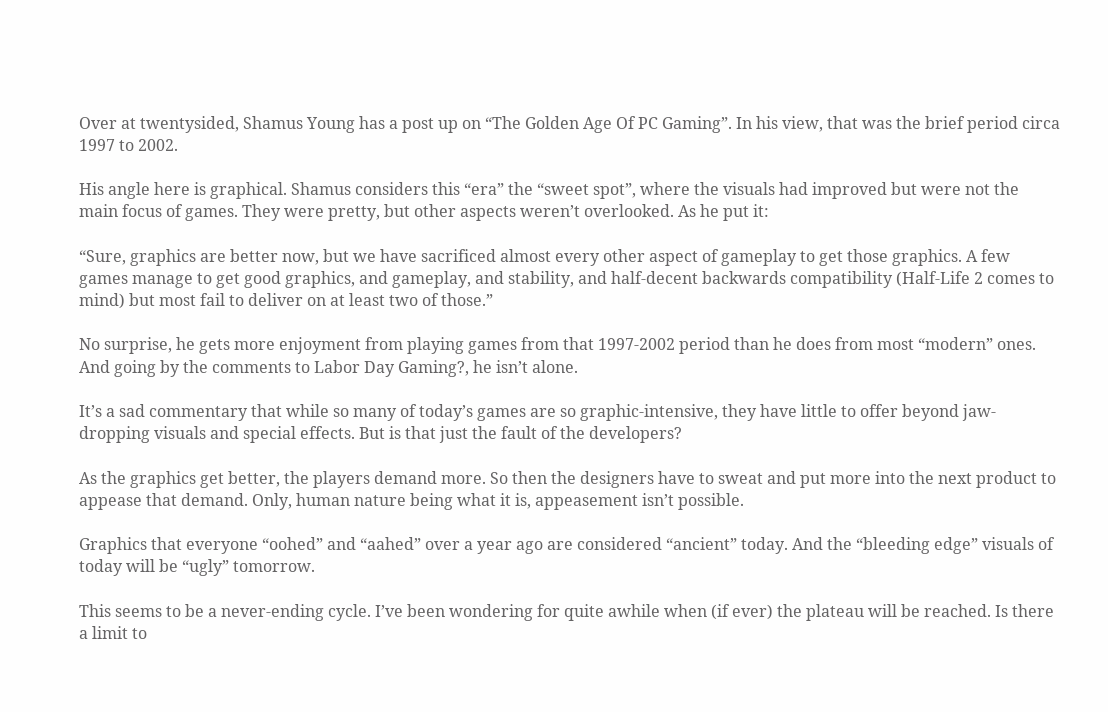Over at twentysided, Shamus Young has a post up on “The Golden Age Of PC Gaming”. In his view, that was the brief period circa 1997 to 2002.

His angle here is graphical. Shamus considers this “era” the “sweet spot”, where the visuals had improved but were not the main focus of games. They were pretty, but other aspects weren’t overlooked. As he put it:

“Sure, graphics are better now, but we have sacrificed almost every other aspect of gameplay to get those graphics. A few games manage to get good graphics, and gameplay, and stability, and half-decent backwards compatibility (Half-Life 2 comes to mind) but most fail to deliver on at least two of those.”

No surprise, he gets more enjoyment from playing games from that 1997-2002 period than he does from most “modern” ones. And going by the comments to Labor Day Gaming?, he isn’t alone.

It’s a sad commentary that while so many of today’s games are so graphic-intensive, they have little to offer beyond jaw-dropping visuals and special effects. But is that just the fault of the developers?

As the graphics get better, the players demand more. So then the designers have to sweat and put more into the next product to appease that demand. Only, human nature being what it is, appeasement isn’t possible.

Graphics that everyone “oohed” and “aahed” over a year ago are considered “ancient” today. And the “bleeding edge” visuals of today will be “ugly” tomorrow.

This seems to be a never-ending cycle. I’ve been wondering for quite awhile when (if ever) the plateau will be reached. Is there a limit to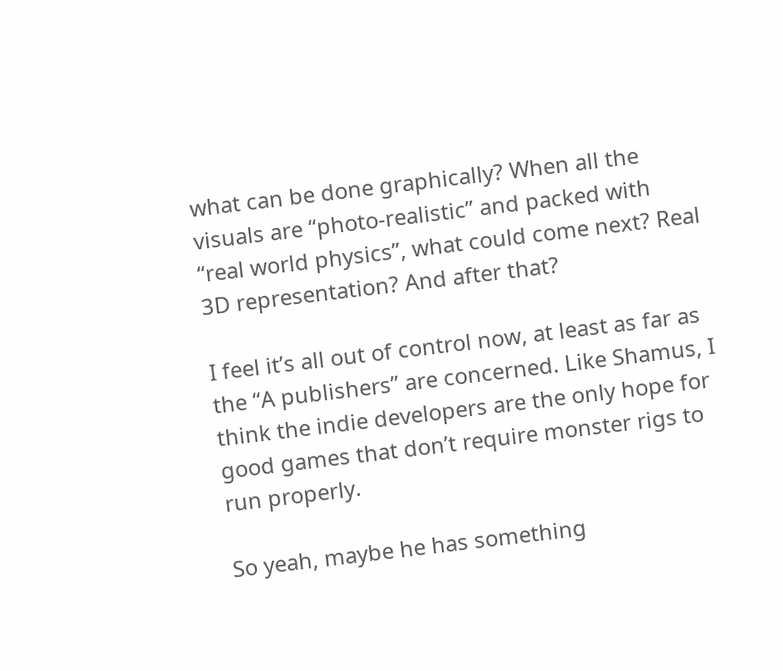what can be done graphically? When all the visuals are “photo-realistic” and packed with “real world physics”, what could come next? Real 3D representation? And after that?

I feel it’s all out of control now, at least as far as the “A publishers” are concerned. Like Shamus, I think the indie developers are the only hope for good games that don’t require monster rigs to run properly.

So yeah, maybe he has something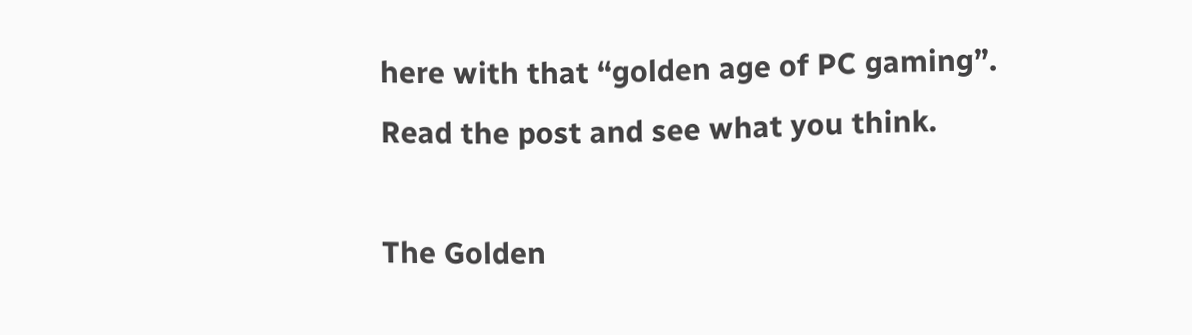here with that “golden age of PC gaming”. Read the post and see what you think.

The Golden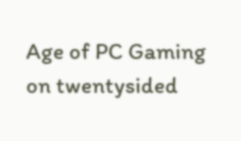Age of PC Gaming on twentysided